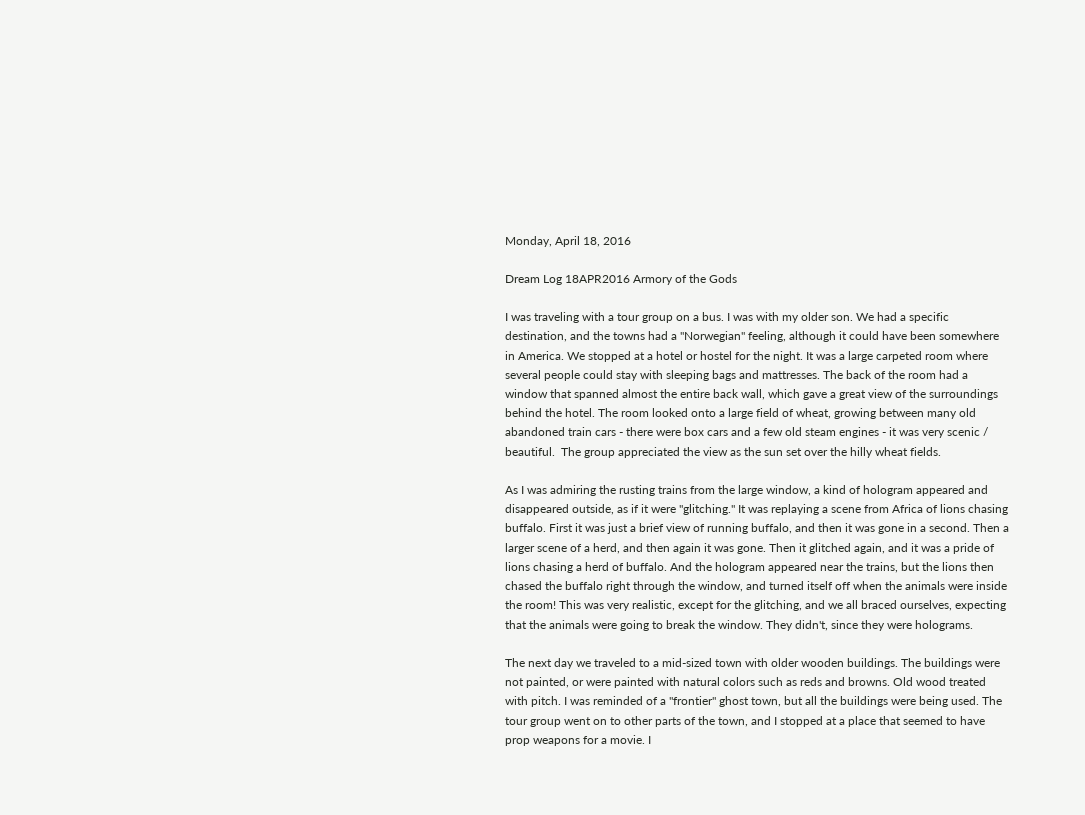Monday, April 18, 2016

Dream Log 18APR2016 Armory of the Gods

I was traveling with a tour group on a bus. I was with my older son. We had a specific destination, and the towns had a "Norwegian" feeling, although it could have been somewhere in America. We stopped at a hotel or hostel for the night. It was a large carpeted room where several people could stay with sleeping bags and mattresses. The back of the room had a window that spanned almost the entire back wall, which gave a great view of the surroundings behind the hotel. The room looked onto a large field of wheat, growing between many old abandoned train cars - there were box cars and a few old steam engines - it was very scenic / beautiful.  The group appreciated the view as the sun set over the hilly wheat fields.

As I was admiring the rusting trains from the large window, a kind of hologram appeared and disappeared outside, as if it were "glitching." It was replaying a scene from Africa of lions chasing buffalo. First it was just a brief view of running buffalo, and then it was gone in a second. Then a larger scene of a herd, and then again it was gone. Then it glitched again, and it was a pride of lions chasing a herd of buffalo. And the hologram appeared near the trains, but the lions then chased the buffalo right through the window, and turned itself off when the animals were inside the room! This was very realistic, except for the glitching, and we all braced ourselves, expecting that the animals were going to break the window. They didn't, since they were holograms.

The next day we traveled to a mid-sized town with older wooden buildings. The buildings were not painted, or were painted with natural colors such as reds and browns. Old wood treated with pitch. I was reminded of a "frontier" ghost town, but all the buildings were being used. The tour group went on to other parts of the town, and I stopped at a place that seemed to have prop weapons for a movie. I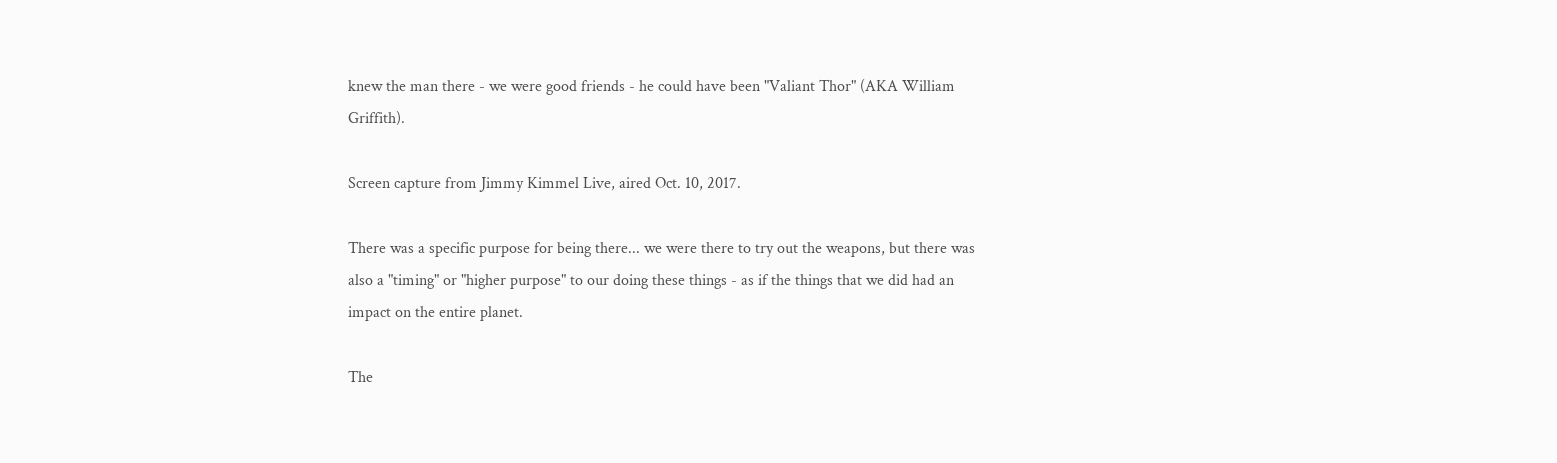knew the man there - we were good friends - he could have been "Valiant Thor" (AKA William Griffith).

Screen capture from Jimmy Kimmel Live, aired Oct. 10, 2017.

There was a specific purpose for being there... we were there to try out the weapons, but there was also a "timing" or "higher purpose" to our doing these things - as if the things that we did had an impact on the entire planet.

The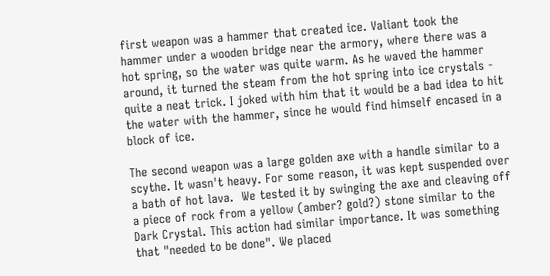first weapon was a hammer that created ice. Valiant took the hammer under a wooden bridge near the armory, where there was a hot spring, so the water was quite warm. As he waved the hammer around, it turned the steam from the hot spring into ice crystals - quite a neat trick. I joked with him that it would be a bad idea to hit the water with the hammer, since he would find himself encased in a block of ice.

The second weapon was a large golden axe with a handle similar to a scythe. It wasn't heavy. For some reason, it was kept suspended over a bath of hot lava.  We tested it by swinging the axe and cleaving off a piece of rock from a yellow (amber? gold?) stone similar to the Dark Crystal. This action had similar importance. It was something that "needed to be done". We placed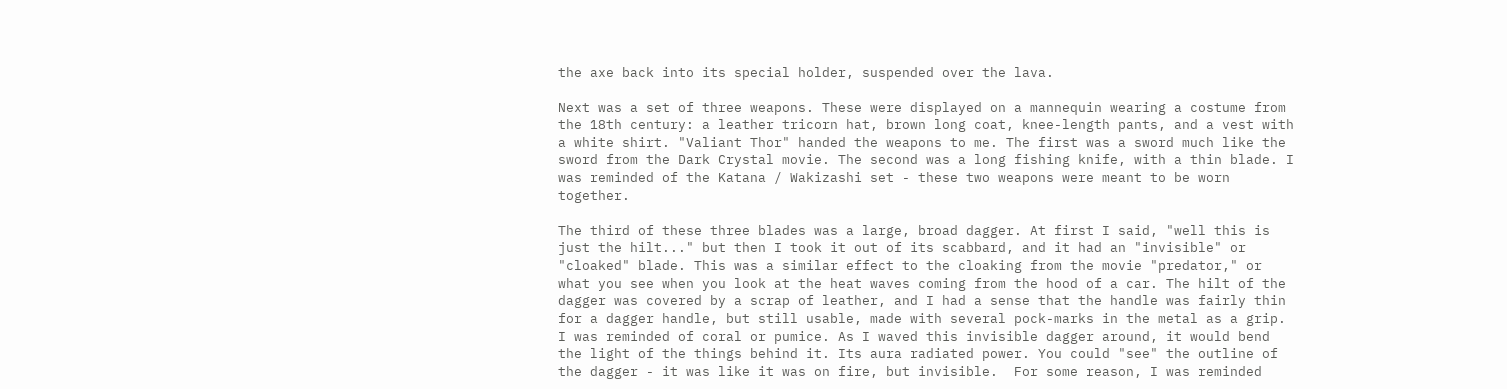the axe back into its special holder, suspended over the lava.

Next was a set of three weapons. These were displayed on a mannequin wearing a costume from the 18th century: a leather tricorn hat, brown long coat, knee-length pants, and a vest with a white shirt. "Valiant Thor" handed the weapons to me. The first was a sword much like the sword from the Dark Crystal movie. The second was a long fishing knife, with a thin blade. I was reminded of the Katana / Wakizashi set - these two weapons were meant to be worn together.

The third of these three blades was a large, broad dagger. At first I said, "well this is just the hilt..." but then I took it out of its scabbard, and it had an "invisible" or "cloaked" blade. This was a similar effect to the cloaking from the movie "predator," or what you see when you look at the heat waves coming from the hood of a car. The hilt of the dagger was covered by a scrap of leather, and I had a sense that the handle was fairly thin for a dagger handle, but still usable, made with several pock-marks in the metal as a grip. I was reminded of coral or pumice. As I waved this invisible dagger around, it would bend the light of the things behind it. Its aura radiated power. You could "see" the outline of the dagger - it was like it was on fire, but invisible.  For some reason, I was reminded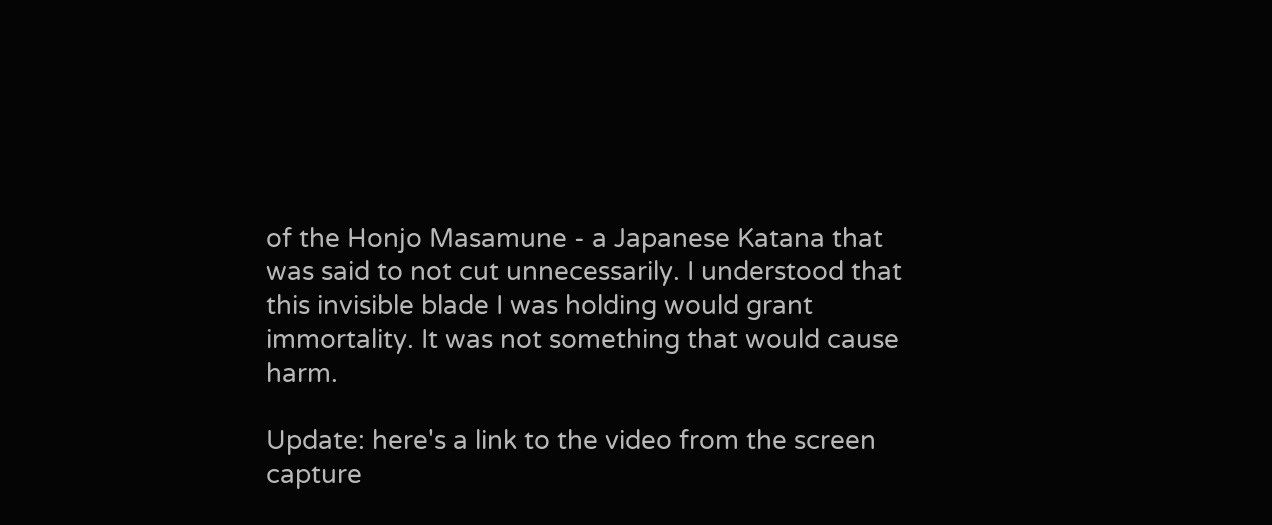of the Honjo Masamune - a Japanese Katana that was said to not cut unnecessarily. I understood that this invisible blade I was holding would grant immortality. It was not something that would cause harm.

Update: here's a link to the video from the screen capture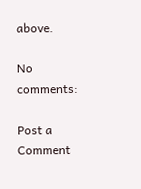above.

No comments:

Post a Comment